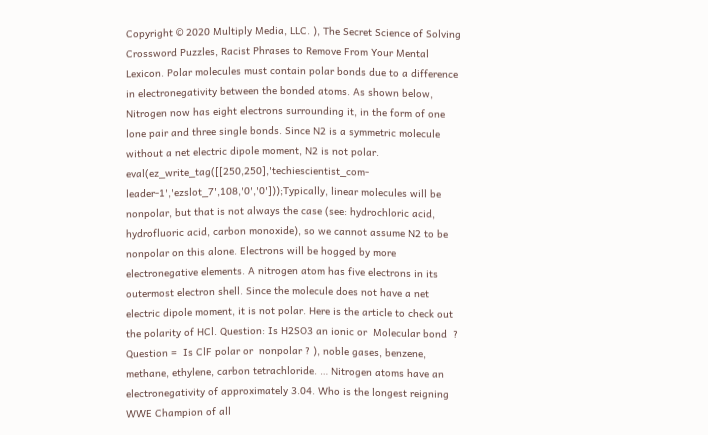Copyright © 2020 Multiply Media, LLC. ), The Secret Science of Solving Crossword Puzzles, Racist Phrases to Remove From Your Mental Lexicon. Polar molecules must contain polar bonds due to a difference in electronegativity between the bonded atoms. As shown below, Nitrogen now has eight electrons surrounding it, in the form of one lone pair and three single bonds. Since N2 is a symmetric molecule without a net electric dipole moment, N2 is not polar. eval(ez_write_tag([[250,250],'techiescientist_com-leader-1','ezslot_7',108,'0','0']));Typically, linear molecules will be nonpolar, but that is not always the case (see: hydrochloric acid, hydrofluoric acid, carbon monoxide), so we cannot assume N2 to be nonpolar on this alone. Electrons will be hogged by more electronegative elements. A nitrogen atom has five electrons in its outermost electron shell. Since the molecule does not have a net electric dipole moment, it is not polar. Here is the article to check out the polarity of HCl. Question: Is H2SO3 an ionic or  Molecular bond  ? Question =  Is ClF polar or  nonpolar ? ), noble gases, benzene, methane, ethylene, carbon tetrachloride. … Nitrogen atoms have an electronegativity of approximately 3.04. Who is the longest reigning WWE Champion of all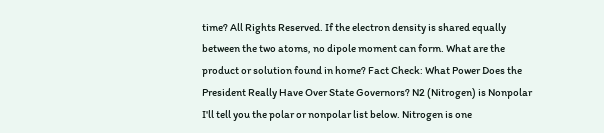time? All Rights Reserved. If the electron density is shared equally between the two atoms, no dipole moment can form. What are the product or solution found in home? Fact Check: What Power Does the President Really Have Over State Governors? N2 (Nitrogen) is Nonpolar I'll tell you the polar or nonpolar list below. Nitrogen is one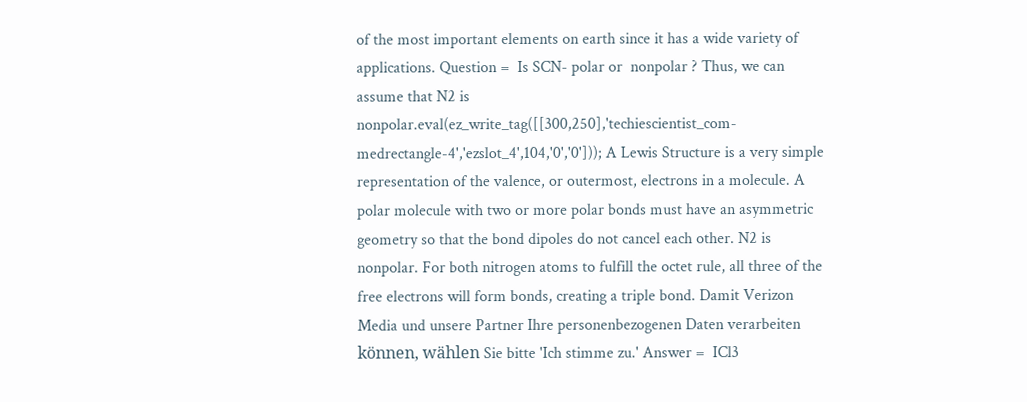of the most important elements on earth since it has a wide variety of applications. Question =  Is SCN- polar or  nonpolar ? Thus, we can assume that N2 is nonpolar.eval(ez_write_tag([[300,250],'techiescientist_com-medrectangle-4','ezslot_4',104,'0','0'])); A Lewis Structure is a very simple representation of the valence, or outermost, electrons in a molecule. A polar molecule with two or more polar bonds must have an asymmetric geometry so that the bond dipoles do not cancel each other. N2 is nonpolar. For both nitrogen atoms to fulfill the octet rule, all three of the free electrons will form bonds, creating a triple bond. Damit Verizon Media und unsere Partner Ihre personenbezogenen Daten verarbeiten können, wählen Sie bitte 'Ich stimme zu.' Answer =  ICl3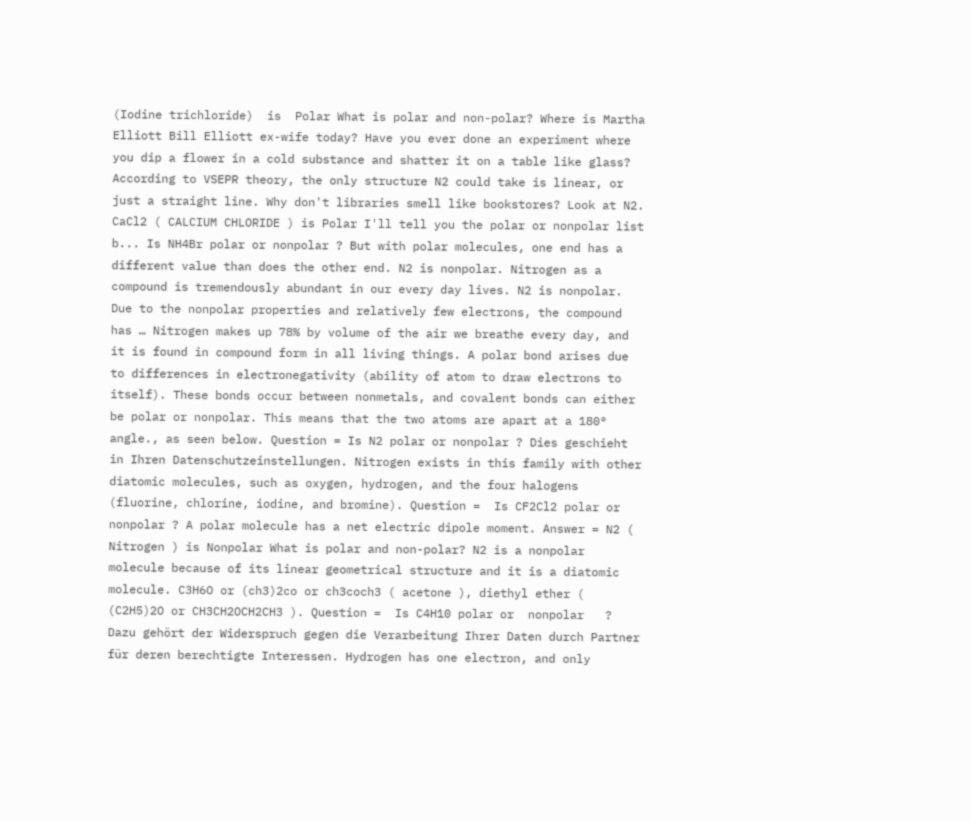(Iodine trichloride)  is  Polar What is polar and non-polar? Where is Martha Elliott Bill Elliott ex-wife today? Have you ever done an experiment where you dip a flower in a cold substance and shatter it on a table like glass? According to VSEPR theory, the only structure N2 could take is linear, or just a straight line. Why don't libraries smell like bookstores? Look at N2. CaCl2 ( CALCIUM CHLORIDE ) is Polar I'll tell you the polar or nonpolar list b... Is NH4Br polar or nonpolar ? But with polar molecules, one end has a different value than does the other end. N2 is nonpolar. Nitrogen as a compound is tremendously abundant in our every day lives. N2 is nonpolar. Due to the nonpolar properties and relatively few electrons, the compound has … Nitrogen makes up 78% by volume of the air we breathe every day, and it is found in compound form in all living things. A polar bond arises due to differences in electronegativity (ability of atom to draw electrons to itself). These bonds occur between nonmetals, and covalent bonds can either be polar or nonpolar. This means that the two atoms are apart at a 180° angle., as seen below. Question = Is N2 polar or nonpolar ? Dies geschieht in Ihren Datenschutzeinstellungen. Nitrogen exists in this family with other diatomic molecules, such as oxygen, hydrogen, and the four halogens (fluorine, chlorine, iodine, and bromine). Question =  Is CF2Cl2 polar or  nonpolar ? A polar molecule has a net electric dipole moment. Answer = N2 ( Nitrogen ) is Nonpolar What is polar and non-polar? N2 is a nonpolar molecule because of its linear geometrical structure and it is a diatomic molecule. C3H6O or (ch3)2co or ch3coch3 ( acetone ), diethyl ether ( (C2H5)2O or CH3CH2OCH2CH3 ). Question =  Is C4H10 polar or  nonpolar   ? Dazu gehört der Widerspruch gegen die Verarbeitung Ihrer Daten durch Partner für deren berechtigte Interessen. Hydrogen has one electron, and only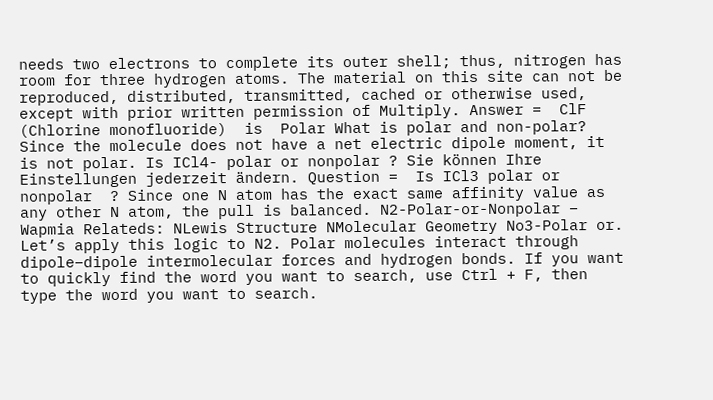needs two electrons to complete its outer shell; thus, nitrogen has room for three hydrogen atoms. The material on this site can not be reproduced, distributed, transmitted, cached or otherwise used, except with prior written permission of Multiply. Answer =  ClF  (Chlorine monofluoride)  is  Polar What is polar and non-polar? Since the molecule does not have a net electric dipole moment, it is not polar. Is ICl4- polar or nonpolar ? Sie können Ihre Einstellungen jederzeit ändern. Question =  Is ICl3 polar or  nonpolar  ? Since one N atom has the exact same affinity value as any other N atom, the pull is balanced. N2-Polar-or-Nonpolar – Wapmia Relateds: NLewis Structure NMolecular Geometry No3-Polar or. Let’s apply this logic to N2. Polar molecules interact through dipole–dipole intermolecular forces and hydrogen bonds. If you want to quickly find the word you want to search, use Ctrl + F, then type the word you want to search.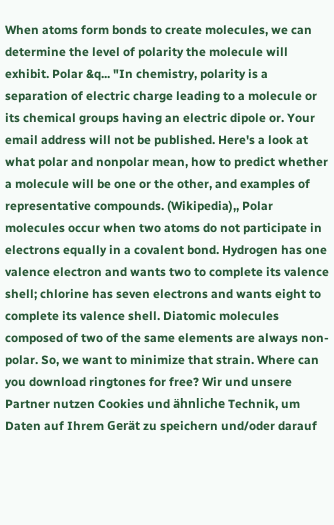When atoms form bonds to create molecules, we can determine the level of polarity the molecule will exhibit. Polar &q... "In chemistry, polarity is a separation of electric charge leading to a molecule or its chemical groups having an electric dipole or. Your email address will not be published. Here's a look at what polar and nonpolar mean, how to predict whether a molecule will be one or the other, and examples of representative compounds. (Wikipedia),, Polar molecules occur when two atoms do not participate in electrons equally in a covalent bond. Hydrogen has one valence electron and wants two to complete its valence shell; chlorine has seven electrons and wants eight to complete its valence shell. Diatomic molecules composed of two of the same elements are always non-polar. So, we want to minimize that strain. Where can you download ringtones for free? Wir und unsere Partner nutzen Cookies und ähnliche Technik, um Daten auf Ihrem Gerät zu speichern und/oder darauf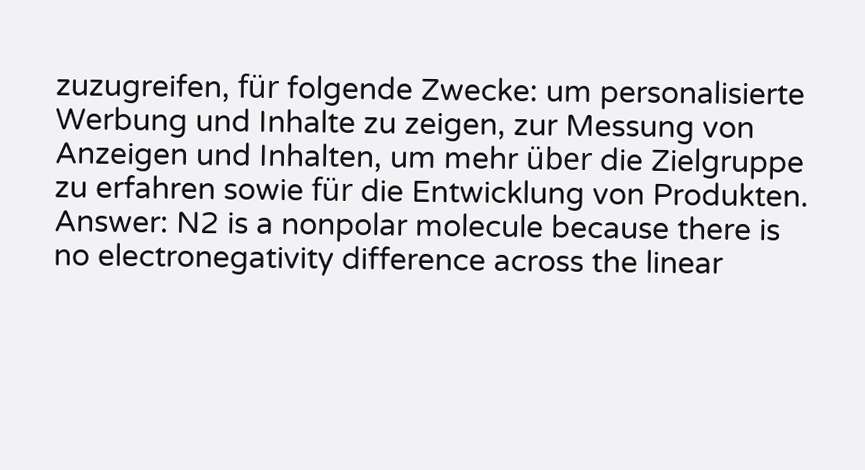zuzugreifen, für folgende Zwecke: um personalisierte Werbung und Inhalte zu zeigen, zur Messung von Anzeigen und Inhalten, um mehr über die Zielgruppe zu erfahren sowie für die Entwicklung von Produkten. Answer: N2 is a nonpolar molecule because there is no electronegativity difference across the linear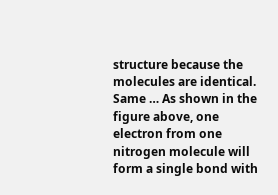structure because the molecules are identical. Same … As shown in the figure above, one electron from one nitrogen molecule will form a single bond with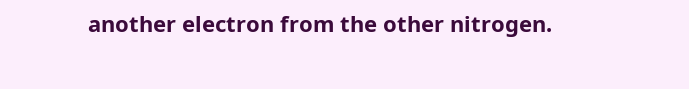another electron from the other nitrogen.